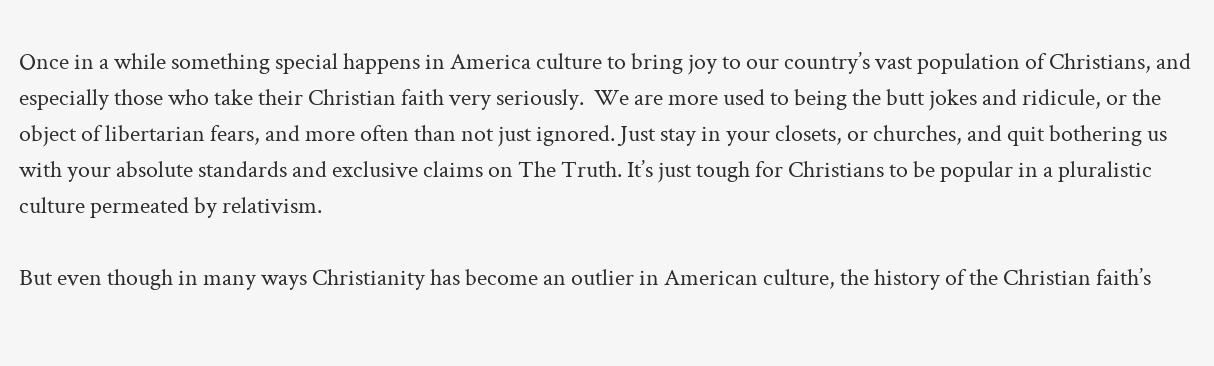Once in a while something special happens in America culture to bring joy to our country’s vast population of Christians, and especially those who take their Christian faith very seriously.  We are more used to being the butt jokes and ridicule, or the object of libertarian fears, and more often than not just ignored. Just stay in your closets, or churches, and quit bothering us with your absolute standards and exclusive claims on The Truth. It’s just tough for Christians to be popular in a pluralistic culture permeated by relativism.

But even though in many ways Christianity has become an outlier in American culture, the history of the Christian faith’s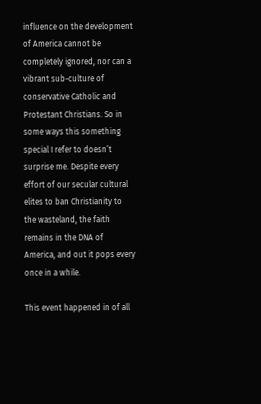influence on the development of America cannot be completely ignored, nor can a vibrant sub-culture of conservative Catholic and Protestant Christians. So in some ways this something special I refer to doesn’t surprise me. Despite every effort of our secular cultural elites to ban Christianity to the wasteland, the faith remains in the DNA of America, and out it pops every once in a while.

This event happened in of all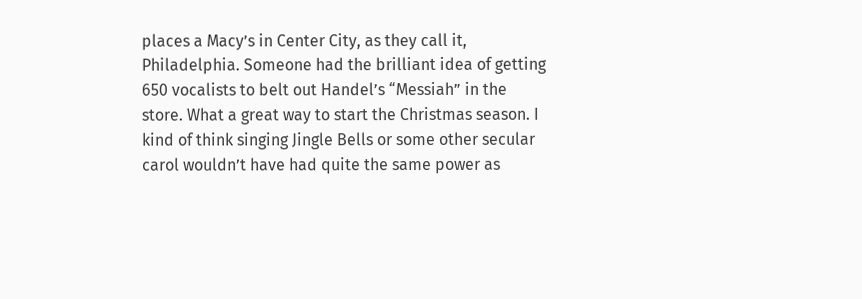places a Macy’s in Center City, as they call it, Philadelphia. Someone had the brilliant idea of getting 650 vocalists to belt out Handel’s “Messiah” in the store. What a great way to start the Christmas season. I kind of think singing Jingle Bells or some other secular carol wouldn’t have had quite the same power as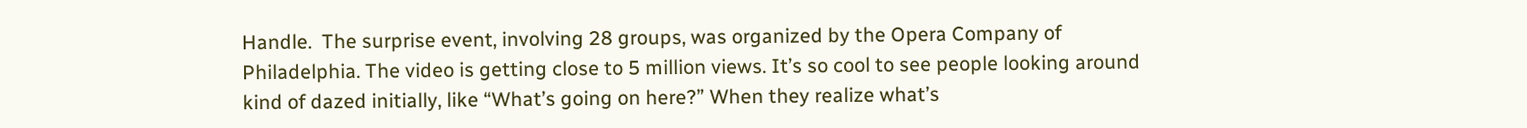Handle.  The surprise event, involving 28 groups, was organized by the Opera Company of Philadelphia. The video is getting close to 5 million views. It’s so cool to see people looking around kind of dazed initially, like “What’s going on here?” When they realize what’s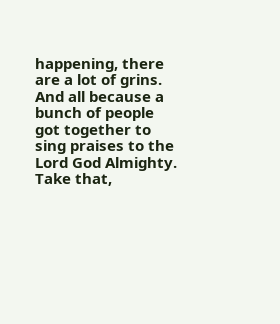happening, there are a lot of grins. And all because a bunch of people got together to sing praises to the Lord God Almighty. Take that,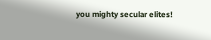you mighty secular elites!